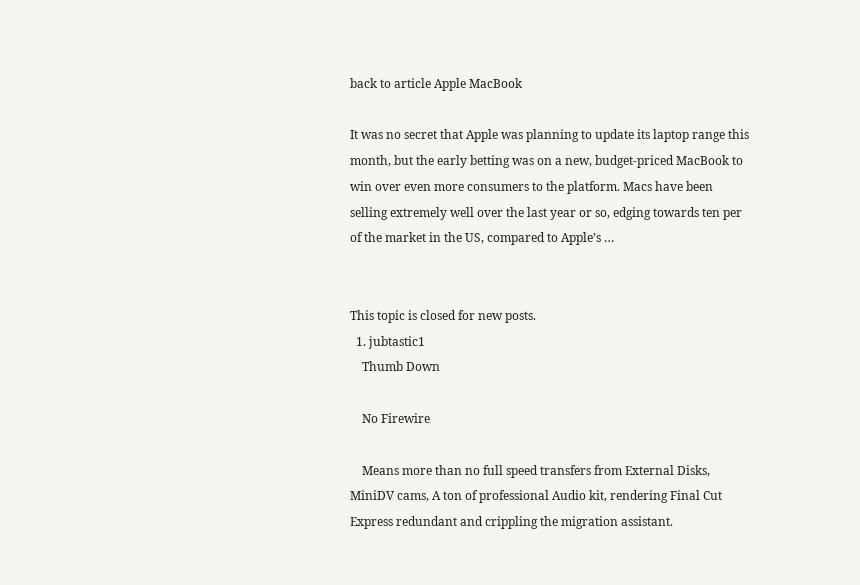back to article Apple MacBook

It was no secret that Apple was planning to update its laptop range this month, but the early betting was on a new, budget-priced MacBook to win over even more consumers to the platform. Macs have been selling extremely well over the last year or so, edging towards ten per of the market in the US, compared to Apple’s …


This topic is closed for new posts.
  1. jubtastic1
    Thumb Down

    No Firewire

    Means more than no full speed transfers from External Disks, MiniDV cams, A ton of professional Audio kit, rendering Final Cut Express redundant and crippling the migration assistant.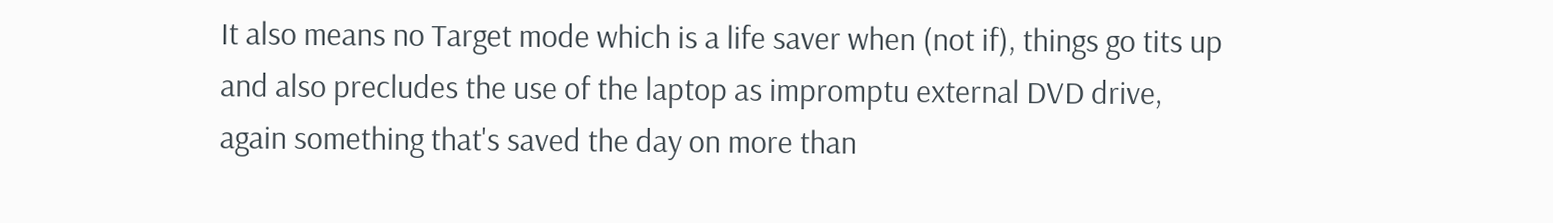It also means no Target mode which is a life saver when (not if), things go tits up and also precludes the use of the laptop as impromptu external DVD drive, again something that's saved the day on more than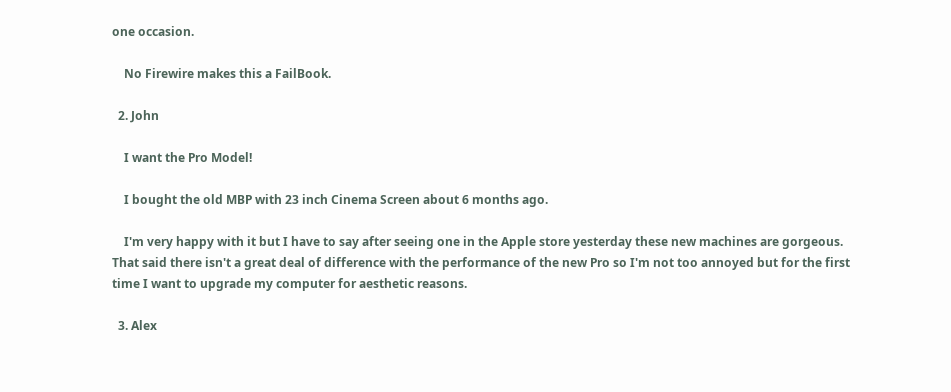one occasion.

    No Firewire makes this a FailBook.

  2. John

    I want the Pro Model!

    I bought the old MBP with 23 inch Cinema Screen about 6 months ago.

    I'm very happy with it but I have to say after seeing one in the Apple store yesterday these new machines are gorgeous. That said there isn't a great deal of difference with the performance of the new Pro so I'm not too annoyed but for the first time I want to upgrade my computer for aesthetic reasons.

  3. Alex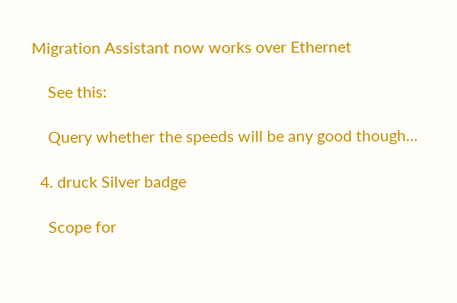Migration Assistant now works over Ethernet

    See this:

    Query whether the speeds will be any good though...

  4. druck Silver badge

    Scope for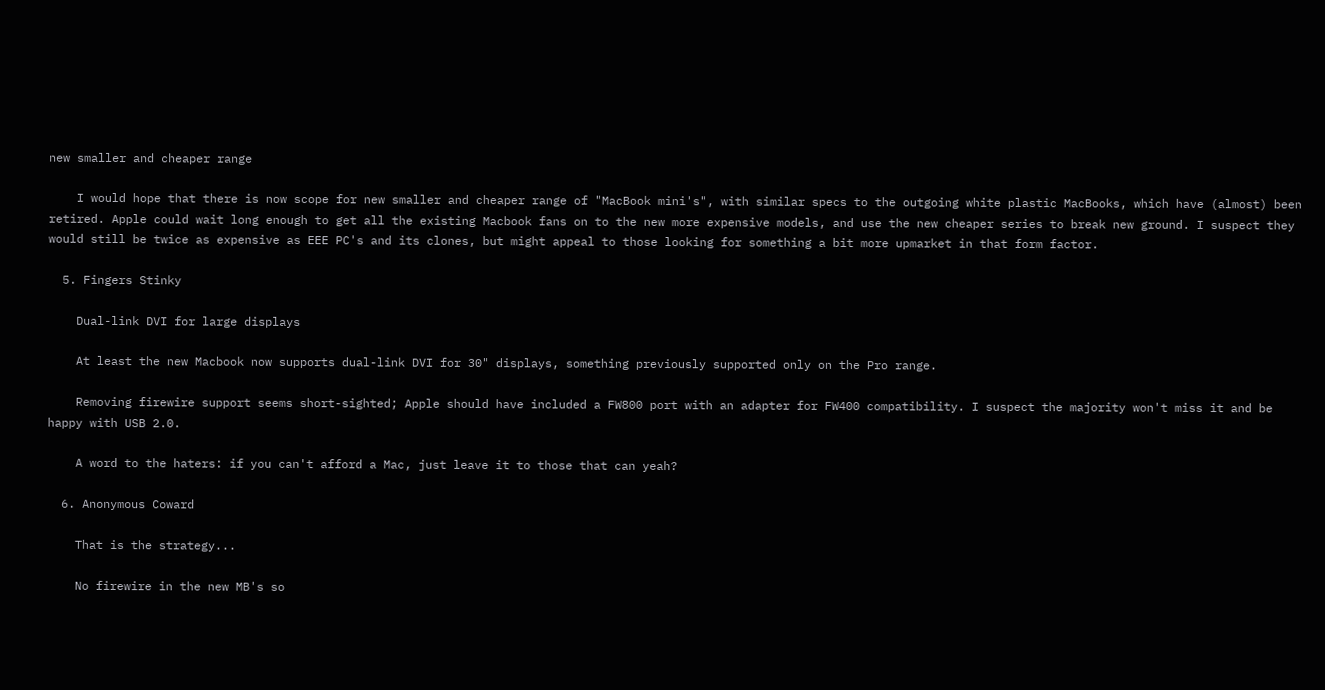new smaller and cheaper range

    I would hope that there is now scope for new smaller and cheaper range of "MacBook mini's", with similar specs to the outgoing white plastic MacBooks, which have (almost) been retired. Apple could wait long enough to get all the existing Macbook fans on to the new more expensive models, and use the new cheaper series to break new ground. I suspect they would still be twice as expensive as EEE PC's and its clones, but might appeal to those looking for something a bit more upmarket in that form factor.

  5. Fingers Stinky

    Dual-link DVI for large displays

    At least the new Macbook now supports dual-link DVI for 30" displays, something previously supported only on the Pro range.

    Removing firewire support seems short-sighted; Apple should have included a FW800 port with an adapter for FW400 compatibility. I suspect the majority won't miss it and be happy with USB 2.0.

    A word to the haters: if you can't afford a Mac, just leave it to those that can yeah?

  6. Anonymous Coward

    That is the strategy...

    No firewire in the new MB's so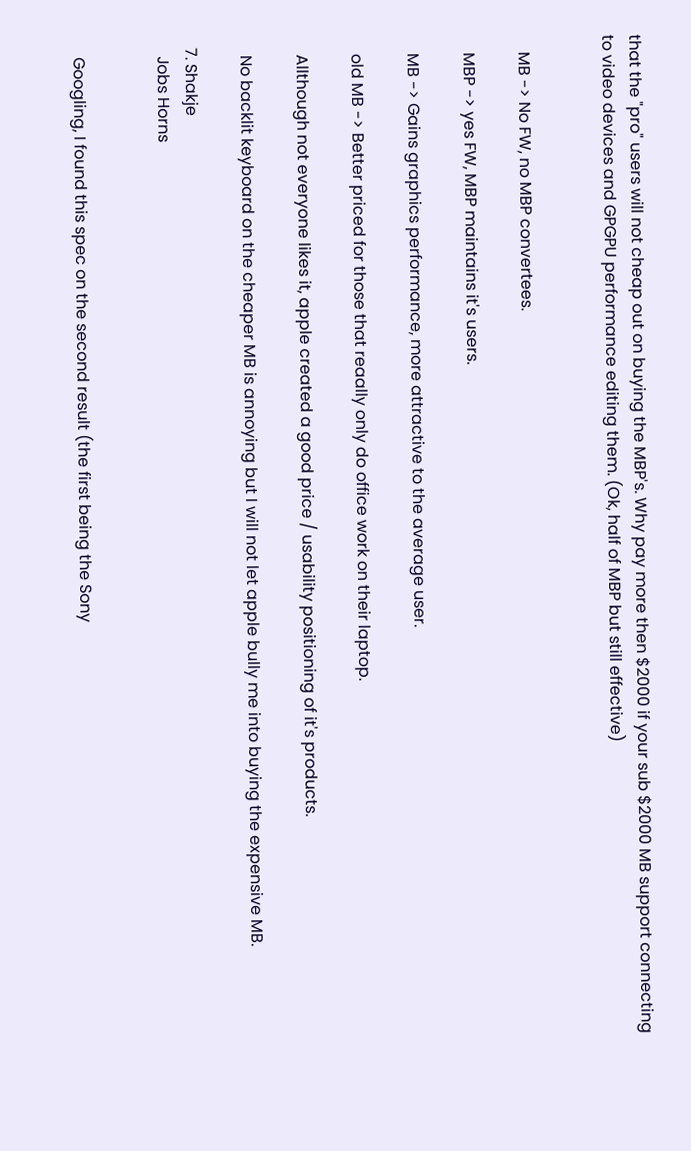that the "pro" users will not cheap out on buying the MBP's. Why pay more then $2000 if your sub $2000 MB support connecting to video devices and GPGPU performance editing them. (Ok, half of MBP but still effective)


    MB -> No FW, no MBP convertees.

    MBP -> yes FW, MBP maintains it's users.

    MB -> Gains graphics performance, more attractive to the average user.

    old MB -> Better priced for those that reaally only do office work on their laptop.

    Allthough not everyone likes it, apple created a good price / usability positioning of it's products.

    No backlit keyboard on the cheaper MB is annoying but I will not let apple bully me into buying the expensive MB.

  7. Shakje
    Jobs Horns


    Googling, I found this spec on the second result (the first being the Sony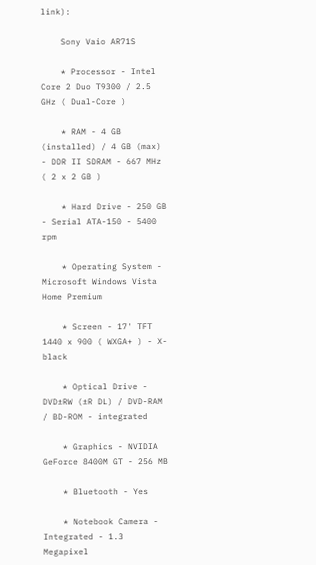link):

    Sony Vaio AR71S

    * Processor - Intel Core 2 Duo T9300 / 2.5 GHz ( Dual-Core )

    * RAM - 4 GB (installed) / 4 GB (max) - DDR II SDRAM - 667 MHz ( 2 x 2 GB )

    * Hard Drive - 250 GB - Serial ATA-150 - 5400 rpm

    * Operating System - Microsoft Windows Vista Home Premium

    * Screen - 17' TFT 1440 x 900 ( WXGA+ ) - X-black

    * Optical Drive - DVD±RW (±R DL) / DVD-RAM / BD-ROM - integrated

    * Graphics - NVIDIA GeForce 8400M GT - 256 MB

    * Bluetooth - Yes

    * Notebook Camera - Integrated - 1.3 Megapixel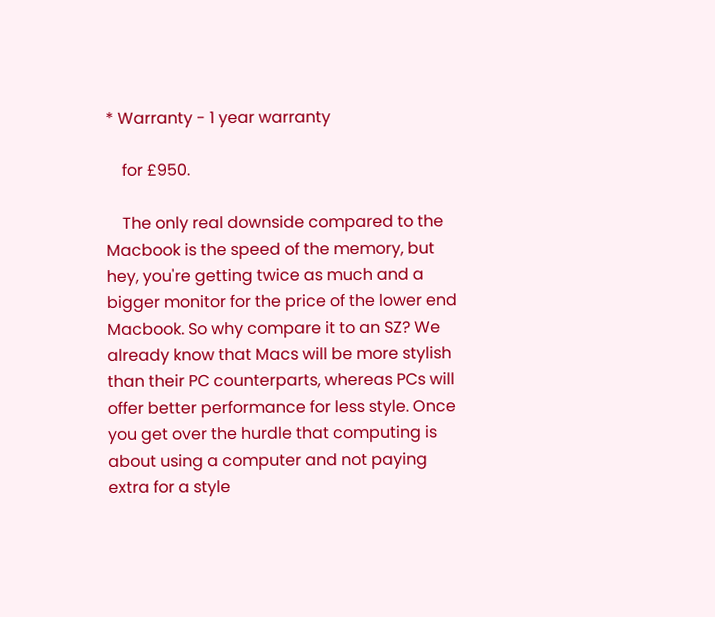* Warranty - 1 year warranty

    for £950.

    The only real downside compared to the Macbook is the speed of the memory, but hey, you're getting twice as much and a bigger monitor for the price of the lower end Macbook. So why compare it to an SZ? We already know that Macs will be more stylish than their PC counterparts, whereas PCs will offer better performance for less style. Once you get over the hurdle that computing is about using a computer and not paying extra for a style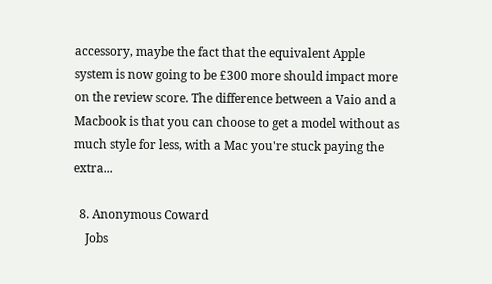accessory, maybe the fact that the equivalent Apple system is now going to be £300 more should impact more on the review score. The difference between a Vaio and a Macbook is that you can choose to get a model without as much style for less, with a Mac you're stuck paying the extra...

  8. Anonymous Coward
    Jobs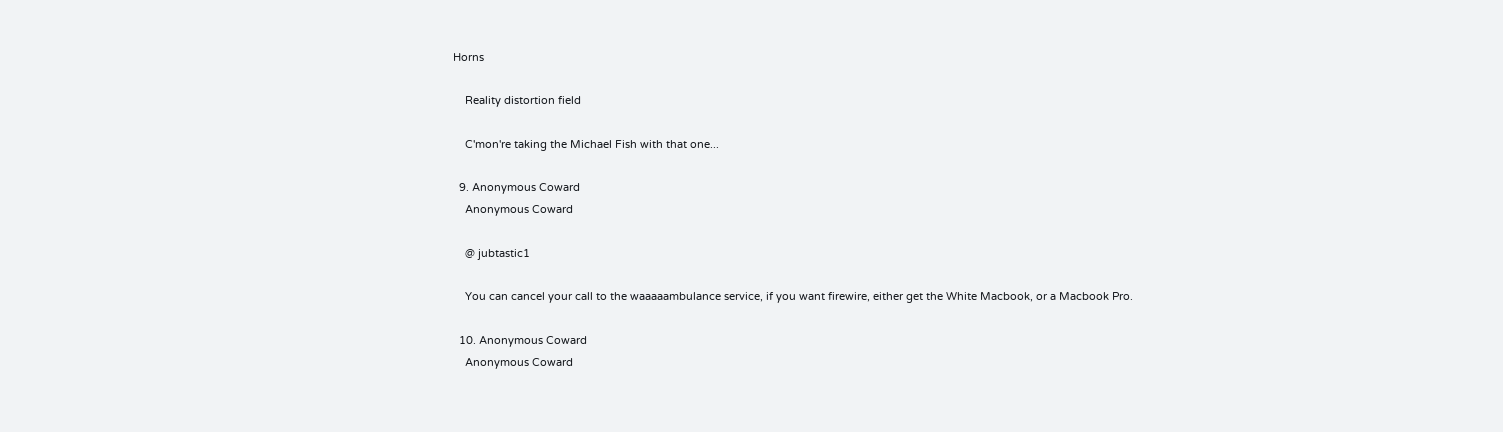Horns

    Reality distortion field

    C'mon're taking the Michael Fish with that one...

  9. Anonymous Coward
    Anonymous Coward

    @ jubtastic1

    You can cancel your call to the waaaaambulance service, if you want firewire, either get the White Macbook, or a Macbook Pro.

  10. Anonymous Coward
    Anonymous Coward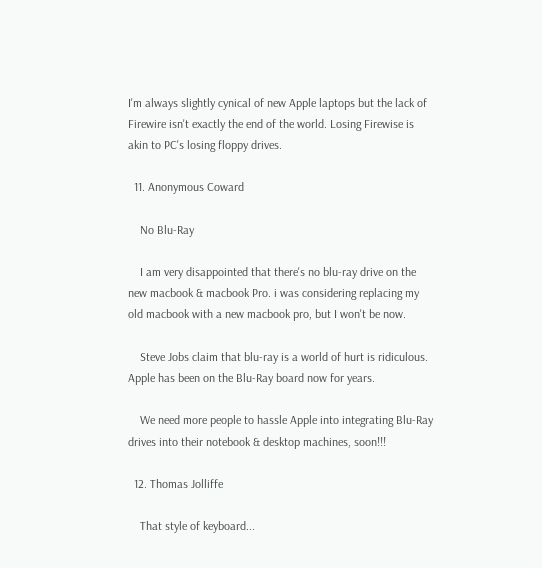I'm always slightly cynical of new Apple laptops but the lack of Firewire isn't exactly the end of the world. Losing Firewise is akin to PC's losing floppy drives.

  11. Anonymous Coward

    No Blu-Ray

    I am very disappointed that there's no blu-ray drive on the new macbook & macbook Pro. i was considering replacing my old macbook with a new macbook pro, but I won't be now.

    Steve Jobs claim that blu-ray is a world of hurt is ridiculous. Apple has been on the Blu-Ray board now for years.

    We need more people to hassle Apple into integrating Blu-Ray drives into their notebook & desktop machines, soon!!!

  12. Thomas Jolliffe

    That style of keyboard...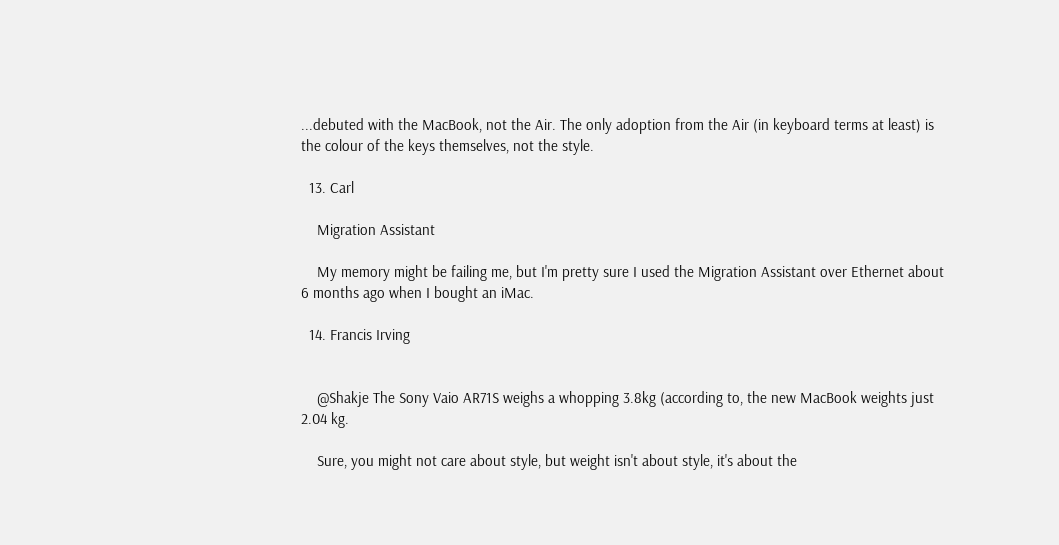...debuted with the MacBook, not the Air. The only adoption from the Air (in keyboard terms at least) is the colour of the keys themselves, not the style.

  13. Carl

    Migration Assistant

    My memory might be failing me, but I'm pretty sure I used the Migration Assistant over Ethernet about 6 months ago when I bought an iMac.

  14. Francis Irving


    @Shakje The Sony Vaio AR71S weighs a whopping 3.8kg (according to, the new MacBook weights just 2.04 kg.

    Sure, you might not care about style, but weight isn't about style, it's about the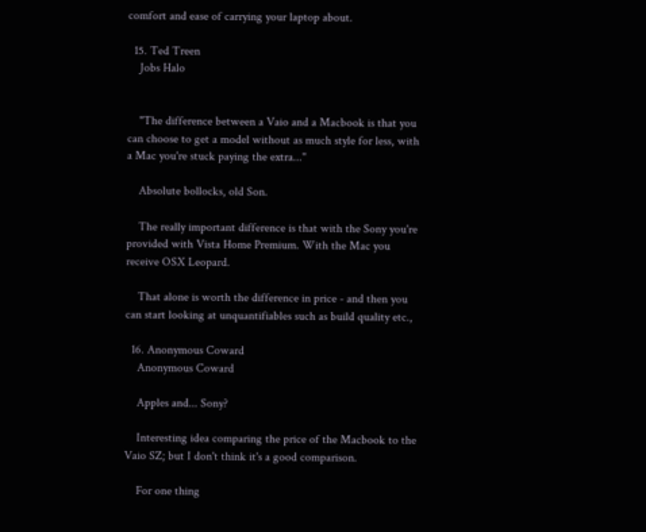comfort and ease of carrying your laptop about.

  15. Ted Treen
    Jobs Halo


    "The difference between a Vaio and a Macbook is that you can choose to get a model without as much style for less, with a Mac you're stuck paying the extra..."

    Absolute bollocks, old Son.

    The really important difference is that with the Sony you're provided with Vista Home Premium. With the Mac you receive OSX Leopard.

    That alone is worth the difference in price - and then you can start looking at unquantifiables such as build quality etc.,

  16. Anonymous Coward
    Anonymous Coward

    Apples and... Sony?

    Interesting idea comparing the price of the Macbook to the Vaio SZ; but I don't think it's a good comparison.

    For one thing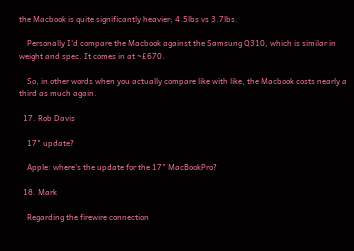the Macbook is quite significantly heavier; 4.5lbs vs 3.7lbs.

    Personally I'd compare the Macbook against the Samsung Q310, which is similar in weight and spec. It comes in at ~£670.

    So, in other words when you actually compare like with like, the Macbook costs nearly a third as much again.

  17. Rob Davis

    17" update?

    Apple: where's the update for the 17" MacBookPro?

  18. Mark

    Regarding the firewire connection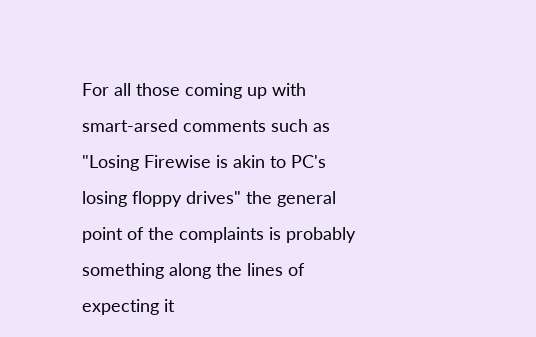For all those coming up with smart-arsed comments such as "Losing Firewise is akin to PC's losing floppy drives" the general point of the complaints is probably something along the lines of expecting it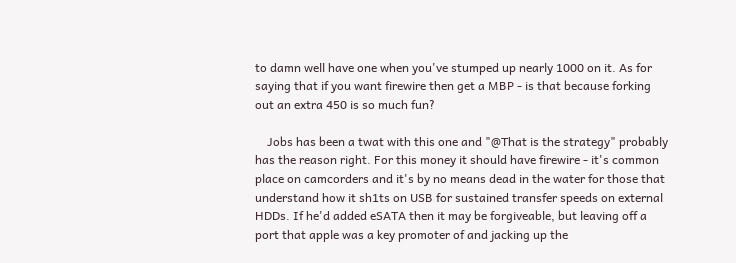to damn well have one when you've stumped up nearly 1000 on it. As for saying that if you want firewire then get a MBP - is that because forking out an extra 450 is so much fun?

    Jobs has been a twat with this one and "@That is the strategy" probably has the reason right. For this money it should have firewire - it's common place on camcorders and it's by no means dead in the water for those that understand how it sh1ts on USB for sustained transfer speeds on external HDDs. If he'd added eSATA then it may be forgiveable, but leaving off a port that apple was a key promoter of and jacking up the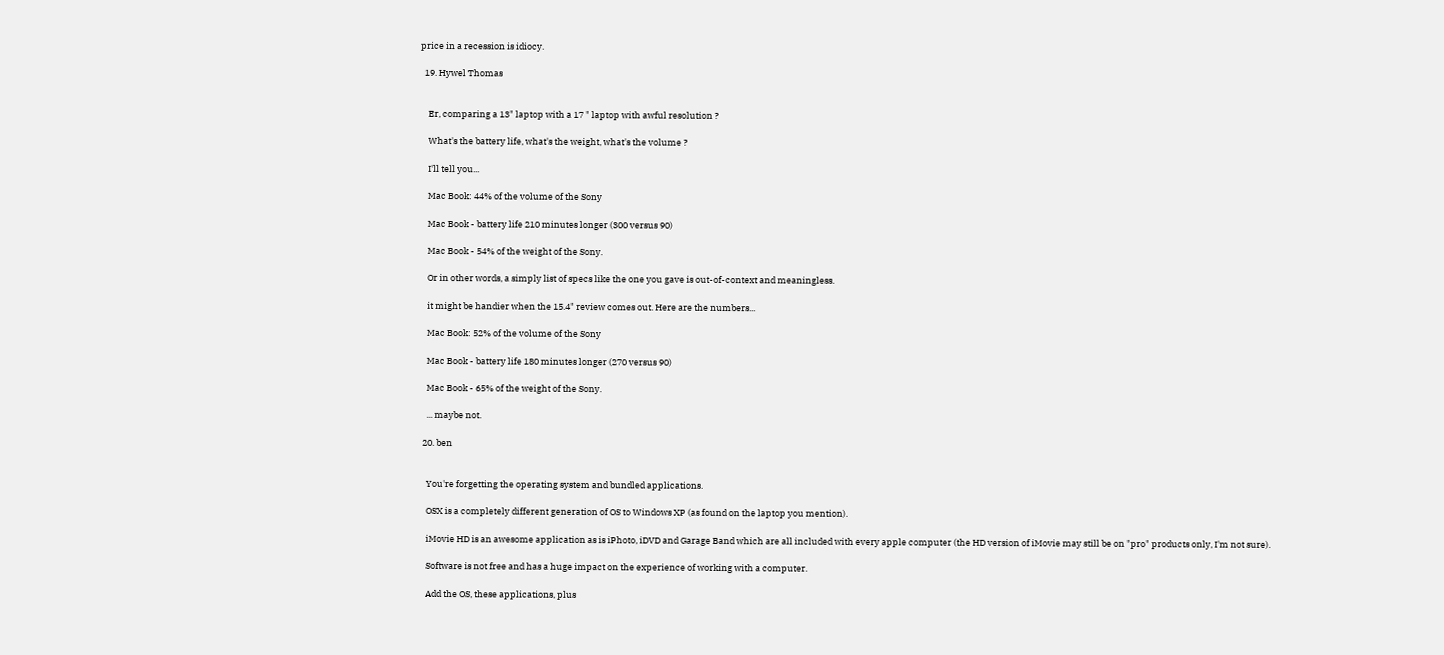price in a recession is idiocy.

  19. Hywel Thomas


    Er, comparing a 13" laptop with a 17 " laptop with awful resolution ?

    What's the battery life, what's the weight, what's the volume ?

    I'll tell you...

    Mac Book: 44% of the volume of the Sony

    Mac Book - battery life 210 minutes longer (300 versus 90)

    Mac Book - 54% of the weight of the Sony.

    Or in other words, a simply list of specs like the one you gave is out-of-context and meaningless.

    it might be handier when the 15.4" review comes out. Here are the numbers...

    Mac Book: 52% of the volume of the Sony

    Mac Book - battery life 180 minutes longer (270 versus 90)

    Mac Book - 65% of the weight of the Sony.

    ... maybe not.

  20. ben


    You're forgetting the operating system and bundled applications.

    OSX is a completely different generation of OS to Windows XP (as found on the laptop you mention).

    iMovie HD is an awesome application as is iPhoto, iDVD and Garage Band which are all included with every apple computer (the HD version of iMovie may still be on "pro" products only, I'm not sure).

    Software is not free and has a huge impact on the experience of working with a computer.

    Add the OS, these applications, plus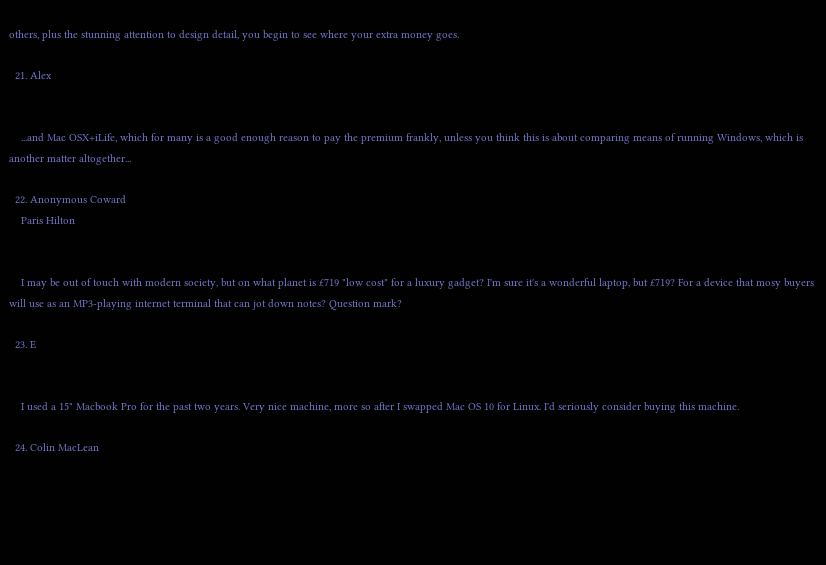others, plus the stunning attention to design detail, you begin to see where your extra money goes.

  21. Alex


    ...and Mac OSX+iLife, which for many is a good enough reason to pay the premium frankly, unless you think this is about comparing means of running Windows, which is another matter altogether...

  22. Anonymous Coward
    Paris Hilton


    I may be out of touch with modern society, but on what planet is £719 "low cost" for a luxury gadget? I'm sure it's a wonderful laptop, but £719? For a device that mosy buyers will use as an MP3-playing internet terminal that can jot down notes? Question mark?

  23. E


    I used a 15" Macbook Pro for the past two years. Very nice machine, more so after I swapped Mac OS 10 for Linux. I'd seriously consider buying this machine.

  24. Colin MacLean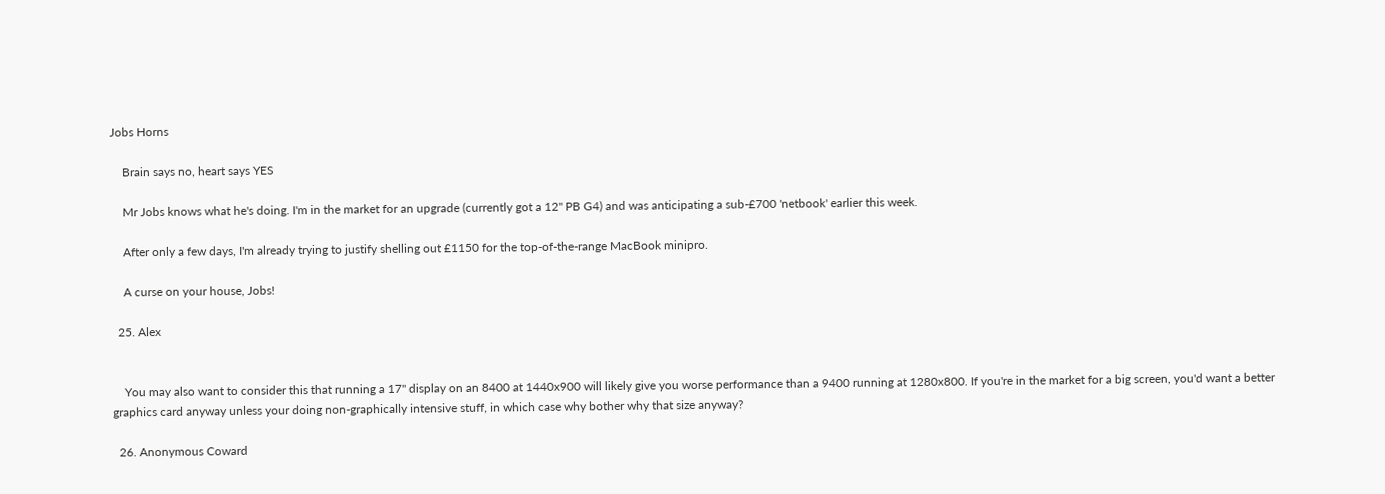Jobs Horns

    Brain says no, heart says YES

    Mr Jobs knows what he's doing. I'm in the market for an upgrade (currently got a 12" PB G4) and was anticipating a sub-£700 'netbook' earlier this week.

    After only a few days, I'm already trying to justify shelling out £1150 for the top-of-the-range MacBook minipro.

    A curse on your house, Jobs!

  25. Alex


    You may also want to consider this that running a 17" display on an 8400 at 1440x900 will likely give you worse performance than a 9400 running at 1280x800. If you're in the market for a big screen, you'd want a better graphics card anyway unless your doing non-graphically intensive stuff, in which case why bother why that size anyway?

  26. Anonymous Coward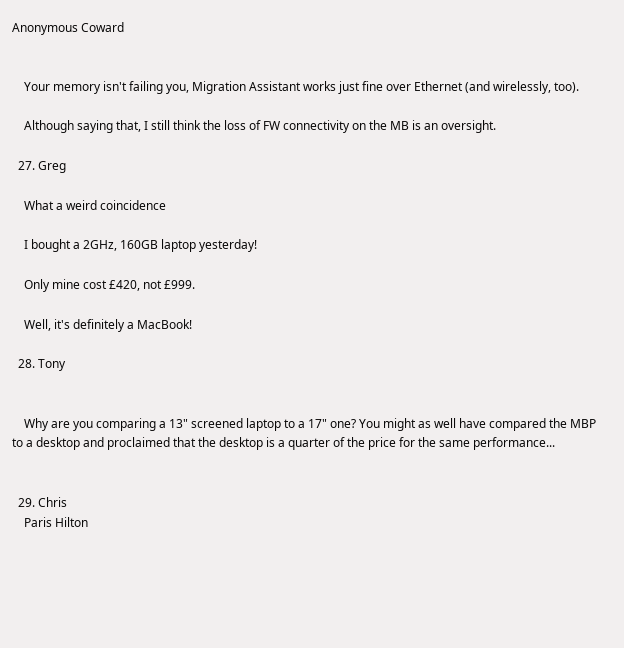Anonymous Coward


    Your memory isn't failing you, Migration Assistant works just fine over Ethernet (and wirelessly, too).

    Although saying that, I still think the loss of FW connectivity on the MB is an oversight.

  27. Greg

    What a weird coincidence

    I bought a 2GHz, 160GB laptop yesterday!

    Only mine cost £420, not £999.

    Well, it's definitely a MacBook!

  28. Tony


    Why are you comparing a 13" screened laptop to a 17" one? You might as well have compared the MBP to a desktop and proclaimed that the desktop is a quarter of the price for the same performance...


  29. Chris
    Paris Hilton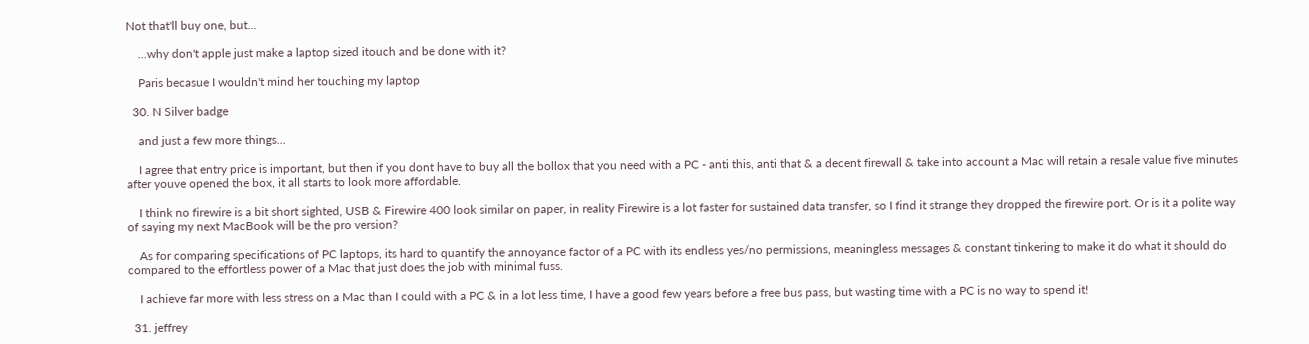Not that'll buy one, but...

    ...why don't apple just make a laptop sized itouch and be done with it?

    Paris becasue I wouldn't mind her touching my laptop

  30. N Silver badge

    and just a few more things...

    I agree that entry price is important, but then if you dont have to buy all the bollox that you need with a PC - anti this, anti that & a decent firewall & take into account a Mac will retain a resale value five minutes after youve opened the box, it all starts to look more affordable.

    I think no firewire is a bit short sighted, USB & Firewire 400 look similar on paper, in reality Firewire is a lot faster for sustained data transfer, so I find it strange they dropped the firewire port. Or is it a polite way of saying my next MacBook will be the pro version?

    As for comparing specifications of PC laptops, its hard to quantify the annoyance factor of a PC with its endless yes/no permissions, meaningless messages & constant tinkering to make it do what it should do compared to the effortless power of a Mac that just does the job with minimal fuss.

    I achieve far more with less stress on a Mac than I could with a PC & in a lot less time, I have a good few years before a free bus pass, but wasting time with a PC is no way to spend it!

  31. jeffrey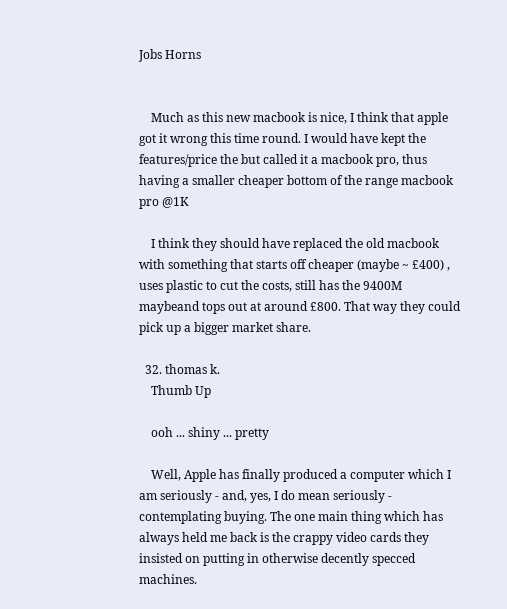Jobs Horns


    Much as this new macbook is nice, I think that apple got it wrong this time round. I would have kept the features/price the but called it a macbook pro, thus having a smaller cheaper bottom of the range macbook pro @1K

    I think they should have replaced the old macbook with something that starts off cheaper (maybe ~ £400) , uses plastic to cut the costs, still has the 9400M maybeand tops out at around £800. That way they could pick up a bigger market share.

  32. thomas k.
    Thumb Up

    ooh ... shiny ... pretty

    Well, Apple has finally produced a computer which I am seriously - and, yes, I do mean seriously - contemplating buying. The one main thing which has always held me back is the crappy video cards they insisted on putting in otherwise decently specced machines.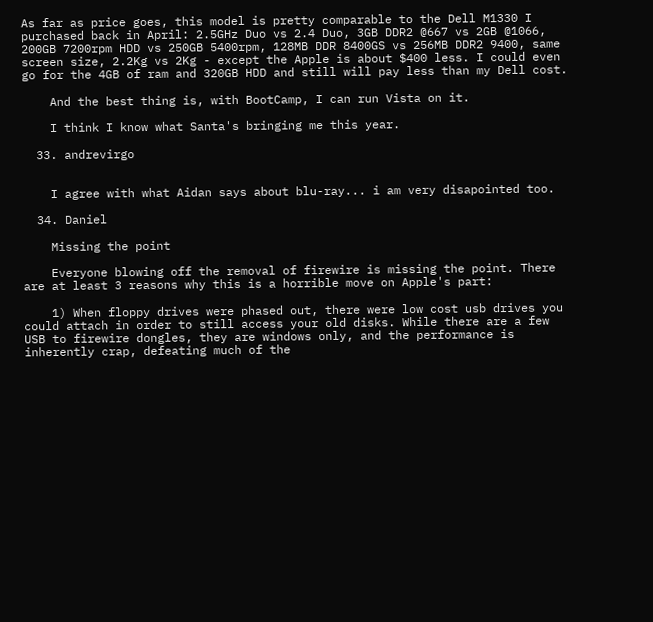As far as price goes, this model is pretty comparable to the Dell M1330 I purchased back in April: 2.5GHz Duo vs 2.4 Duo, 3GB DDR2 @667 vs 2GB @1066, 200GB 7200rpm HDD vs 250GB 5400rpm, 128MB DDR 8400GS vs 256MB DDR2 9400, same screen size, 2.2Kg vs 2Kg - except the Apple is about $400 less. I could even go for the 4GB of ram and 320GB HDD and still will pay less than my Dell cost.

    And the best thing is, with BootCamp, I can run Vista on it.

    I think I know what Santa's bringing me this year.

  33. andrevirgo


    I agree with what Aidan says about blu-ray... i am very disapointed too.

  34. Daniel

    Missing the point

    Everyone blowing off the removal of firewire is missing the point. There are at least 3 reasons why this is a horrible move on Apple's part:

    1) When floppy drives were phased out, there were low cost usb drives you could attach in order to still access your old disks. While there are a few USB to firewire dongles, they are windows only, and the performance is inherently crap, defeating much of the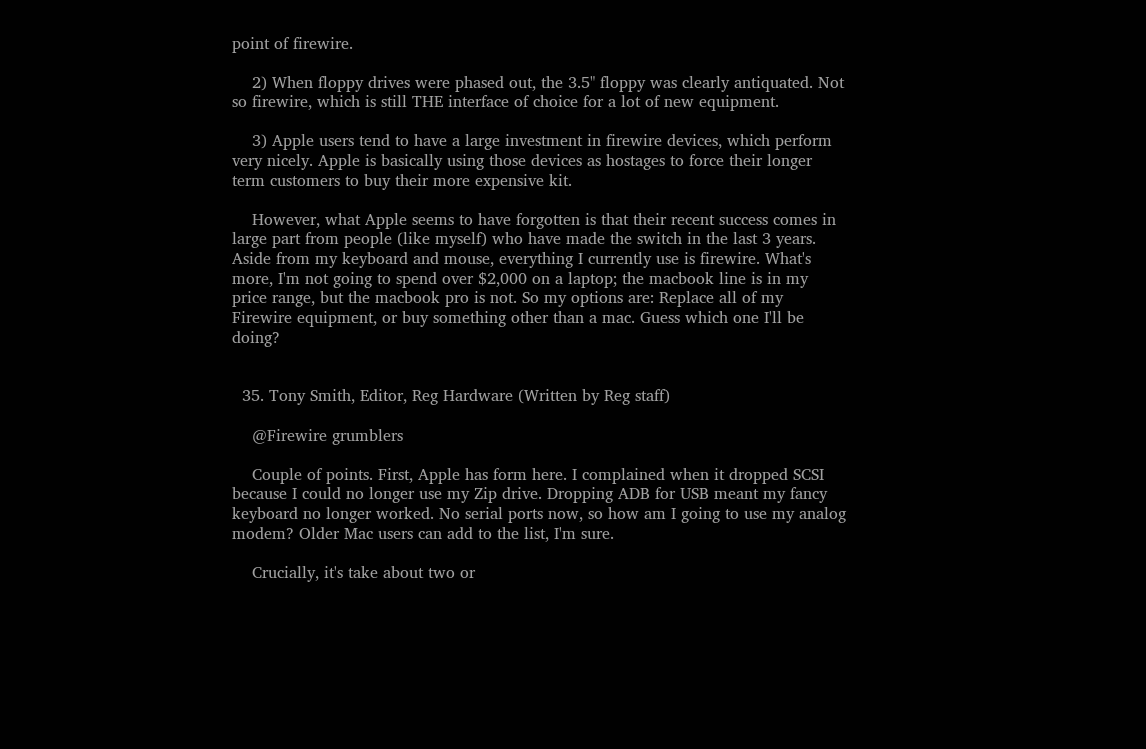point of firewire.

    2) When floppy drives were phased out, the 3.5" floppy was clearly antiquated. Not so firewire, which is still THE interface of choice for a lot of new equipment.

    3) Apple users tend to have a large investment in firewire devices, which perform very nicely. Apple is basically using those devices as hostages to force their longer term customers to buy their more expensive kit.

    However, what Apple seems to have forgotten is that their recent success comes in large part from people (like myself) who have made the switch in the last 3 years. Aside from my keyboard and mouse, everything I currently use is firewire. What's more, I'm not going to spend over $2,000 on a laptop; the macbook line is in my price range, but the macbook pro is not. So my options are: Replace all of my Firewire equipment, or buy something other than a mac. Guess which one I'll be doing?


  35. Tony Smith, Editor, Reg Hardware (Written by Reg staff)

    @Firewire grumblers

    Couple of points. First, Apple has form here. I complained when it dropped SCSI because I could no longer use my Zip drive. Dropping ADB for USB meant my fancy keyboard no longer worked. No serial ports now, so how am I going to use my analog modem? Older Mac users can add to the list, I'm sure.

    Crucially, it's take about two or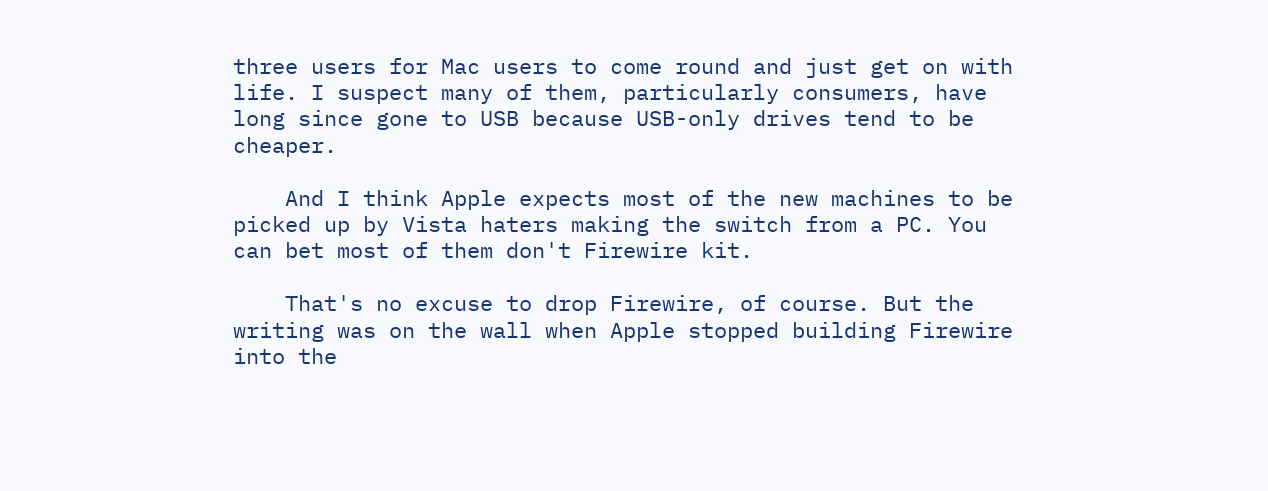three users for Mac users to come round and just get on with life. I suspect many of them, particularly consumers, have long since gone to USB because USB-only drives tend to be cheaper.

    And I think Apple expects most of the new machines to be picked up by Vista haters making the switch from a PC. You can bet most of them don't Firewire kit.

    That's no excuse to drop Firewire, of course. But the writing was on the wall when Apple stopped building Firewire into the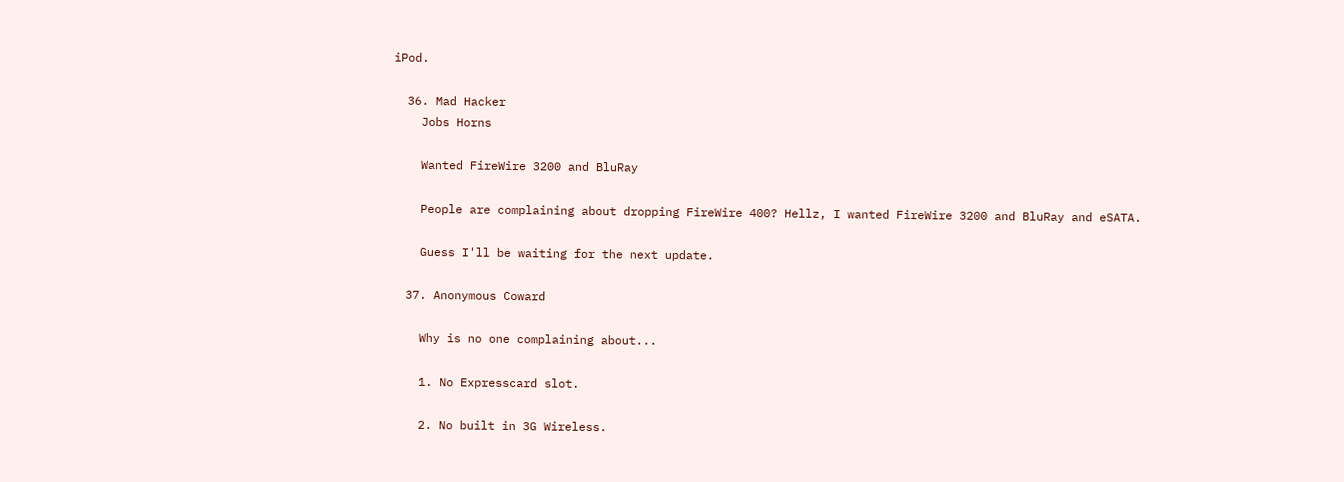iPod.

  36. Mad Hacker
    Jobs Horns

    Wanted FireWire 3200 and BluRay

    People are complaining about dropping FireWire 400? Hellz, I wanted FireWire 3200 and BluRay and eSATA.

    Guess I'll be waiting for the next update.

  37. Anonymous Coward

    Why is no one complaining about...

    1. No Expresscard slot.

    2. No built in 3G Wireless.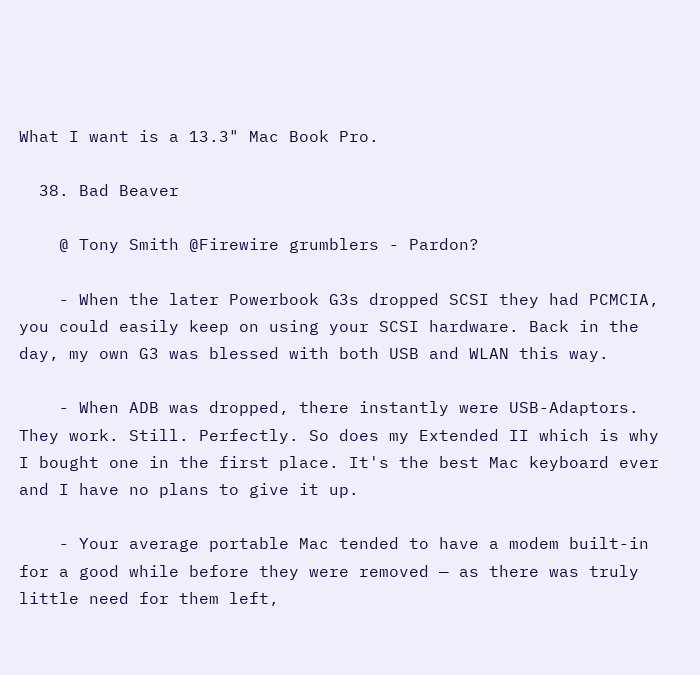What I want is a 13.3" Mac Book Pro.

  38. Bad Beaver

    @ Tony Smith @Firewire grumblers - Pardon?

    - When the later Powerbook G3s dropped SCSI they had PCMCIA, you could easily keep on using your SCSI hardware. Back in the day, my own G3 was blessed with both USB and WLAN this way.

    - When ADB was dropped, there instantly were USB-Adaptors. They work. Still. Perfectly. So does my Extended II which is why I bought one in the first place. It's the best Mac keyboard ever and I have no plans to give it up.

    - Your average portable Mac tended to have a modem built-in for a good while before they were removed — as there was truly little need for them left,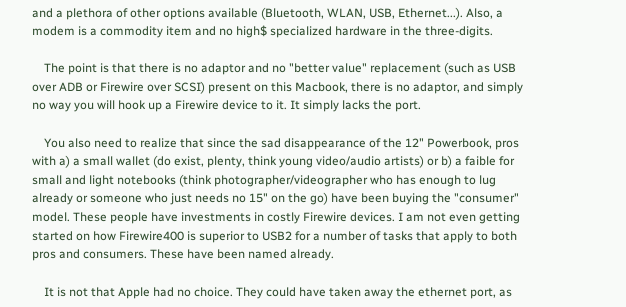and a plethora of other options available (Bluetooth, WLAN, USB, Ethernet...). Also, a modem is a commodity item and no high$ specialized hardware in the three-digits.

    The point is that there is no adaptor and no "better value" replacement (such as USB over ADB or Firewire over SCSI) present on this Macbook, there is no adaptor, and simply no way you will hook up a Firewire device to it. It simply lacks the port.

    You also need to realize that since the sad disappearance of the 12" Powerbook, pros with a) a small wallet (do exist, plenty, think young video/audio artists) or b) a faible for small and light notebooks (think photographer/videographer who has enough to lug already or someone who just needs no 15" on the go) have been buying the "consumer" model. These people have investments in costly Firewire devices. I am not even getting started on how Firewire400 is superior to USB2 for a number of tasks that apply to both pros and consumers. These have been named already.

    It is not that Apple had no choice. They could have taken away the ethernet port, as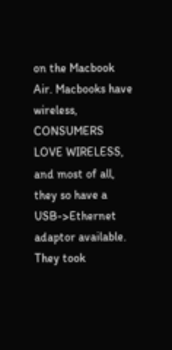on the Macbook Air. Macbooks have wireless, CONSUMERS LOVE WIRELESS, and most of all, they so have a USB->Ethernet adaptor available. They took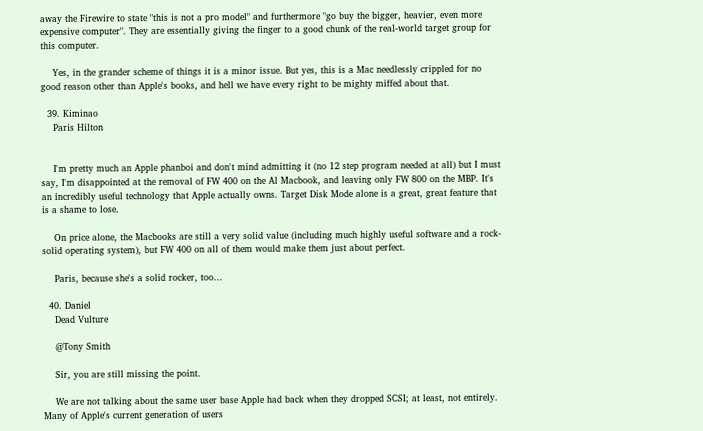away the Firewire to state "this is not a pro model" and furthermore "go buy the bigger, heavier, even more expensive computer". They are essentially giving the finger to a good chunk of the real-world target group for this computer.

    Yes, in the grander scheme of things it is a minor issue. But yes, this is a Mac needlessly crippled for no good reason other than Apple's books, and hell we have every right to be mighty miffed about that.

  39. Kiminao
    Paris Hilton


    I'm pretty much an Apple phanboi and don't mind admitting it (no 12 step program needed at all) but I must say, I'm disappointed at the removal of FW 400 on the Al Macbook, and leaving only FW 800 on the MBP. It's an incredibly useful technology that Apple actually owns. Target Disk Mode alone is a great, great feature that is a shame to lose.

    On price alone, the Macbooks are still a very solid value (including much highly useful software and a rock-solid operating system), but FW 400 on all of them would make them just about perfect.

    Paris, because she's a solid rocker, too...

  40. Daniel
    Dead Vulture

    @Tony Smith

    Sir, you are still missing the point.

    We are not talking about the same user base Apple had back when they dropped SCSI; at least, not entirely. Many of Apple's current generation of users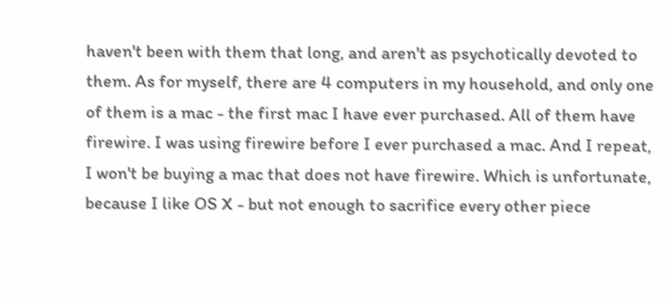haven't been with them that long, and aren't as psychotically devoted to them. As for myself, there are 4 computers in my household, and only one of them is a mac - the first mac I have ever purchased. All of them have firewire. I was using firewire before I ever purchased a mac. And I repeat, I won't be buying a mac that does not have firewire. Which is unfortunate, because I like OS X - but not enough to sacrifice every other piece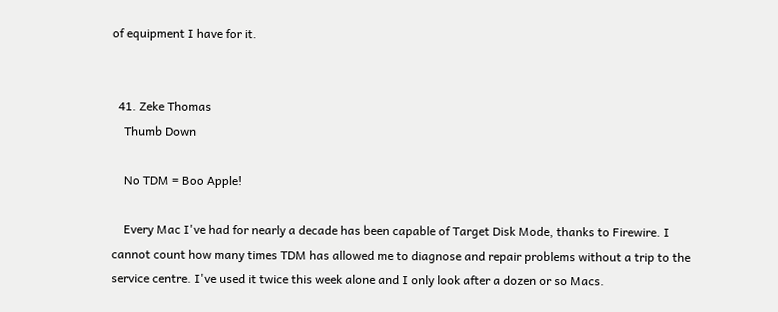of equipment I have for it.


  41. Zeke Thomas
    Thumb Down

    No TDM = Boo Apple!

    Every Mac I've had for nearly a decade has been capable of Target Disk Mode, thanks to Firewire. I cannot count how many times TDM has allowed me to diagnose and repair problems without a trip to the service centre. I've used it twice this week alone and I only look after a dozen or so Macs.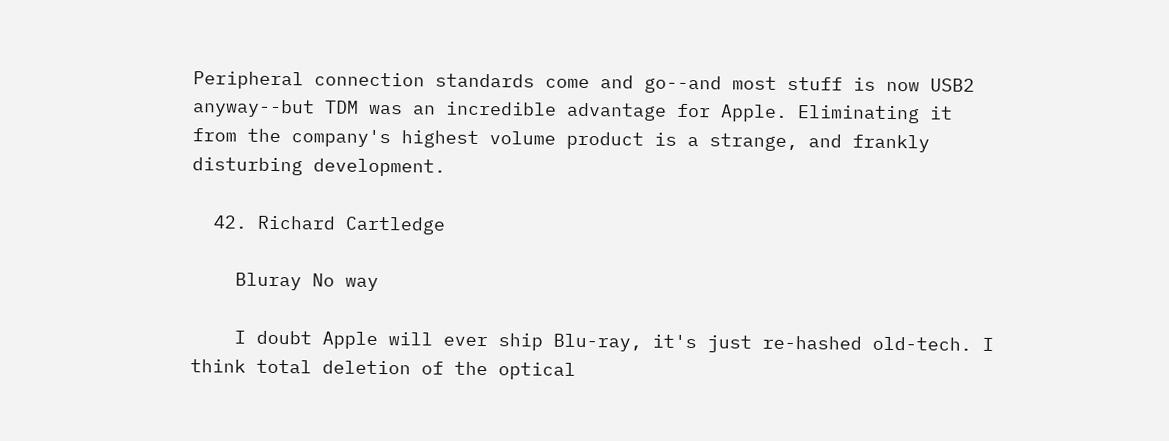Peripheral connection standards come and go--and most stuff is now USB2 anyway--but TDM was an incredible advantage for Apple. Eliminating it from the company's highest volume product is a strange, and frankly disturbing development.

  42. Richard Cartledge

    Bluray No way

    I doubt Apple will ever ship Blu-ray, it's just re-hashed old-tech. I think total deletion of the optical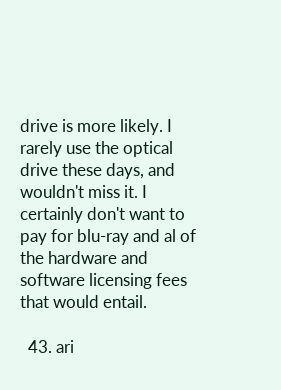drive is more likely. I rarely use the optical drive these days, and wouldn't miss it. I certainly don't want to pay for blu-ray and al of the hardware and software licensing fees that would entail.

  43. ari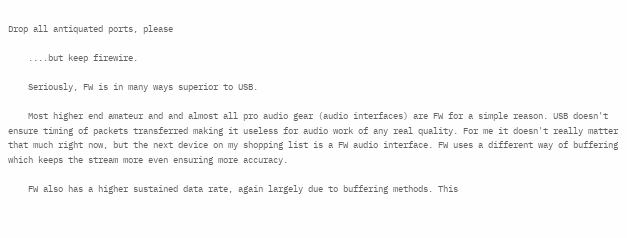Drop all antiquated ports, please

    ....but keep firewire.

    Seriously, FW is in many ways superior to USB.

    Most higher end amateur and and almost all pro audio gear (audio interfaces) are FW for a simple reason. USB doesn't ensure timing of packets transferred making it useless for audio work of any real quality. For me it doesn't really matter that much right now, but the next device on my shopping list is a FW audio interface. FW uses a different way of buffering which keeps the stream more even ensuring more accuracy.

    FW also has a higher sustained data rate, again largely due to buffering methods. This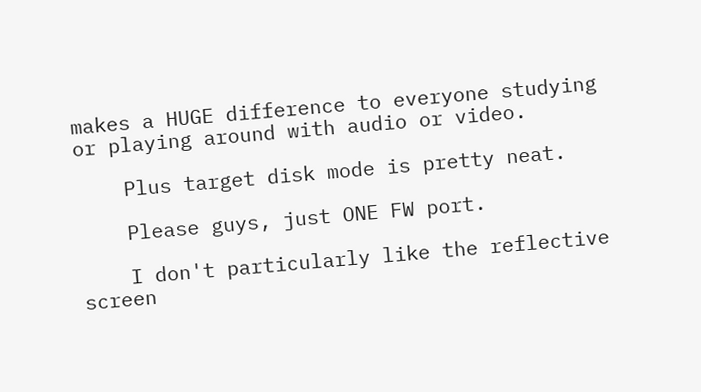makes a HUGE difference to everyone studying or playing around with audio or video.

    Plus target disk mode is pretty neat.

    Please guys, just ONE FW port.

    I don't particularly like the reflective screen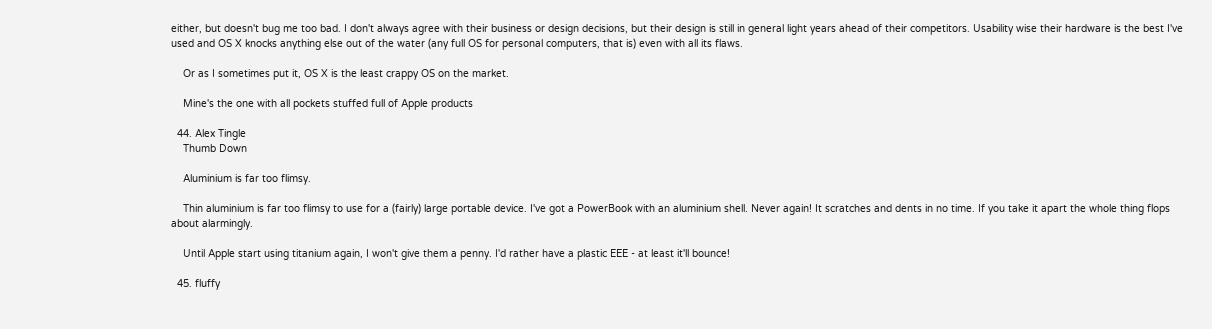either, but doesn't bug me too bad. I don't always agree with their business or design decisions, but their design is still in general light years ahead of their competitors. Usability wise their hardware is the best I've used and OS X knocks anything else out of the water (any full OS for personal computers, that is) even with all its flaws.

    Or as I sometimes put it, OS X is the least crappy OS on the market.

    Mine's the one with all pockets stuffed full of Apple products

  44. Alex Tingle
    Thumb Down

    Aluminium is far too flimsy.

    Thin aluminium is far too flimsy to use for a (fairly) large portable device. I've got a PowerBook with an aluminium shell. Never again! It scratches and dents in no time. If you take it apart the whole thing flops about alarmingly.

    Until Apple start using titanium again, I won't give them a penny. I'd rather have a plastic EEE - at least it'll bounce!

  45. fluffy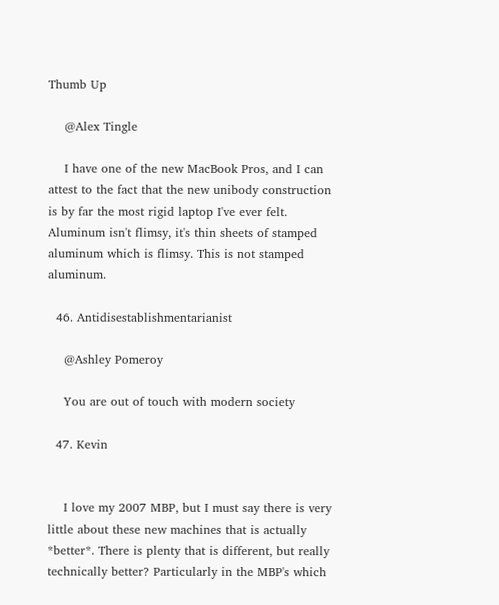Thumb Up

    @Alex Tingle

    I have one of the new MacBook Pros, and I can attest to the fact that the new unibody construction is by far the most rigid laptop I've ever felt. Aluminum isn't flimsy, it's thin sheets of stamped aluminum which is flimsy. This is not stamped aluminum.

  46. Antidisestablishmentarianist

    @Ashley Pomeroy

    You are out of touch with modern society

  47. Kevin


    I love my 2007 MBP, but I must say there is very little about these new machines that is actually *better*. There is plenty that is different, but really technically better? Particularly in the MBP's which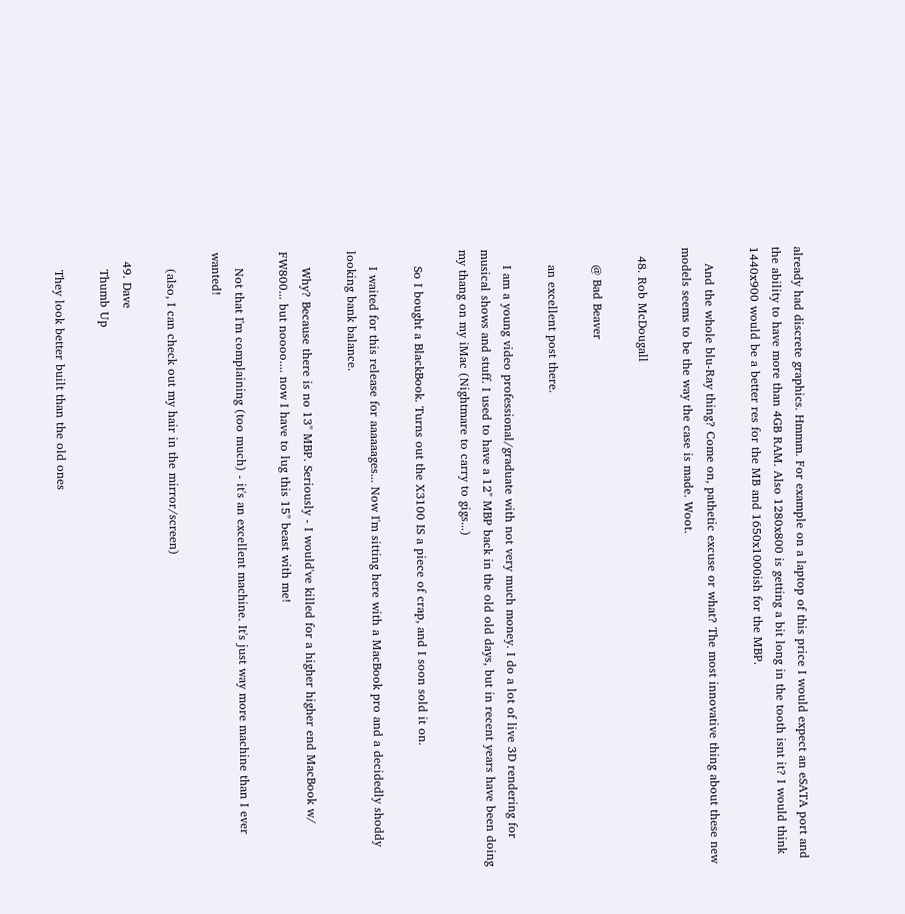already had discrete graphics. Hmmm. For example on a laptop of this price I would expect an eSATA port and the ability to have more than 4GB RAM. Also 1280x800 is getting a bit long in the tooth isnt it? I would think 1440x900 would be a better res for the MB and 1650x1000ish for the MBP.

    And the whole blu-Ray thing? Come on, pathetic excuse or what? The most innovative thing about these new models seems to be the way the case is made. Woot.

  48. Rob McDougall

    @ Bad Beaver

    an excellent post there.

    I am a young video professional/graduate with not very much money. I do a lot of live 3D rendering for musical shows and stuff. I used to have a 12" MBP back in the old old days, but in recent years have been doing my thang on my iMac (Nightmare to carry to gigs...)

    So I bought a BlackBook. Turns out the X3100 IS a piece of crap, and I soon sold it on.

    I waited for this release for aaaaaages... Now I'm sitting here with a MacBook pro and a decidedly shoddy looking bank balance.

    Why? Because there is no 13" MBP. Seriously - I would've killed for a higher higher end MacBook w/ FW800... but noooo.... now I have to lug this 15" beast with me!

    Not that I'm complaining (too much) - it's an excellent machine. It's just way more machine than I ever wanted!

    (also, I can check out my hair in the mirror/screen)

  49. Dave
    Thumb Up

    They look better built than the old ones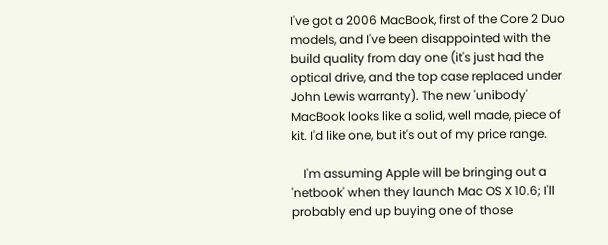I've got a 2006 MacBook, first of the Core 2 Duo models, and I've been disappointed with the build quality from day one (it's just had the optical drive, and the top case replaced under John Lewis warranty). The new 'unibody' MacBook looks like a solid, well made, piece of kit. I'd like one, but it's out of my price range.

    I'm assuming Apple will be bringing out a 'netbook' when they launch Mac OS X 10.6; I'll probably end up buying one of those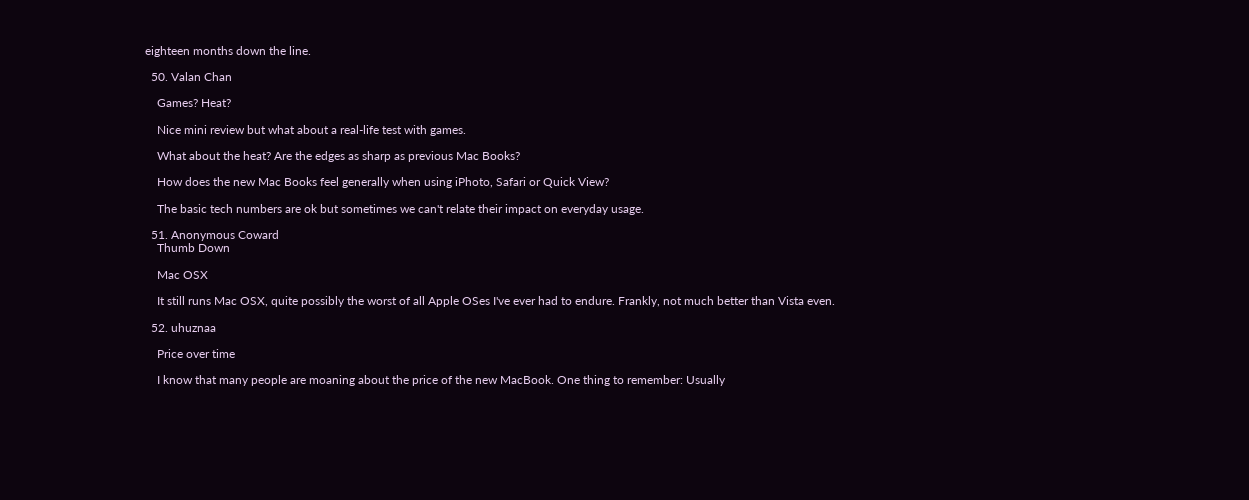eighteen months down the line.

  50. Valan Chan

    Games? Heat?

    Nice mini review but what about a real-life test with games.

    What about the heat? Are the edges as sharp as previous Mac Books?

    How does the new Mac Books feel generally when using iPhoto, Safari or Quick View?

    The basic tech numbers are ok but sometimes we can't relate their impact on everyday usage.

  51. Anonymous Coward
    Thumb Down

    Mac OSX

    It still runs Mac OSX, quite possibly the worst of all Apple OSes I've ever had to endure. Frankly, not much better than Vista even.

  52. uhuznaa

    Price over time

    I know that many people are moaning about the price of the new MacBook. One thing to remember: Usually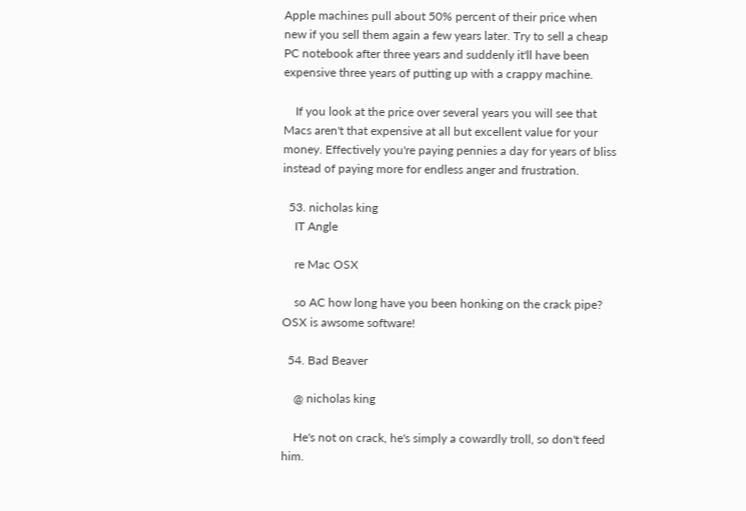Apple machines pull about 50% percent of their price when new if you sell them again a few years later. Try to sell a cheap PC notebook after three years and suddenly it'll have been expensive three years of putting up with a crappy machine.

    If you look at the price over several years you will see that Macs aren't that expensive at all but excellent value for your money. Effectively you're paying pennies a day for years of bliss instead of paying more for endless anger and frustration.

  53. nicholas king
    IT Angle

    re Mac OSX

    so AC how long have you been honking on the crack pipe? OSX is awsome software!

  54. Bad Beaver

    @ nicholas king

    He's not on crack, he's simply a cowardly troll, so don't feed him.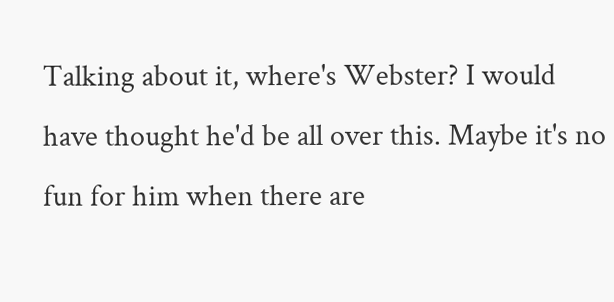Talking about it, where's Webster? I would have thought he'd be all over this. Maybe it's no fun for him when there are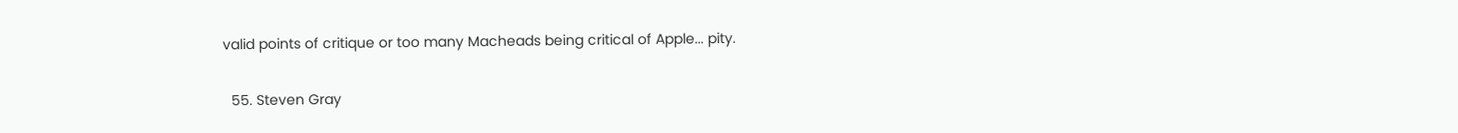valid points of critique or too many Macheads being critical of Apple... pity.

  55. Steven Gray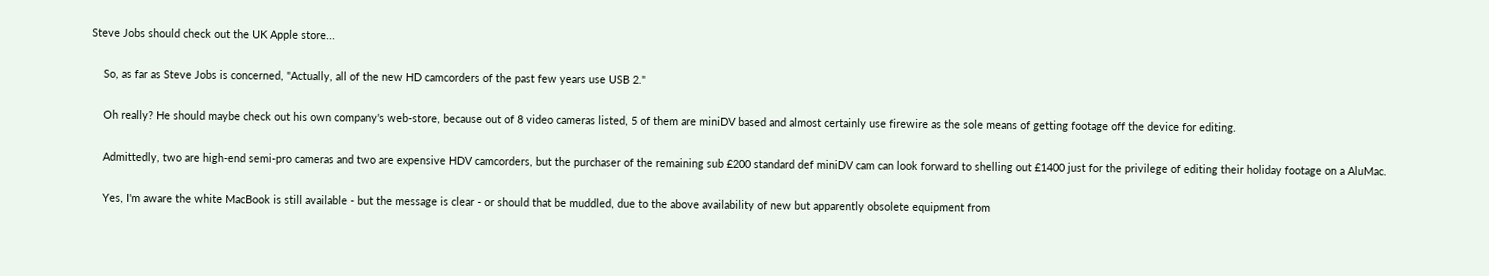Steve Jobs should check out the UK Apple store...

    So, as far as Steve Jobs is concerned, "Actually, all of the new HD camcorders of the past few years use USB 2."

    Oh really? He should maybe check out his own company's web-store, because out of 8 video cameras listed, 5 of them are miniDV based and almost certainly use firewire as the sole means of getting footage off the device for editing.

    Admittedly, two are high-end semi-pro cameras and two are expensive HDV camcorders, but the purchaser of the remaining sub £200 standard def miniDV cam can look forward to shelling out £1400 just for the privilege of editing their holiday footage on a AluMac.

    Yes, I'm aware the white MacBook is still available - but the message is clear - or should that be muddled, due to the above availability of new but apparently obsolete equipment from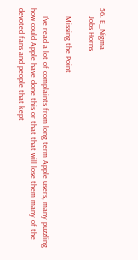56. E_Nigma
    Jobs Horns

    Missing the Point

    I've read a lot of complaints from long term Apple users, many puzzling how could Apple have done this or that that will lose them many of the devoted fans and people that kept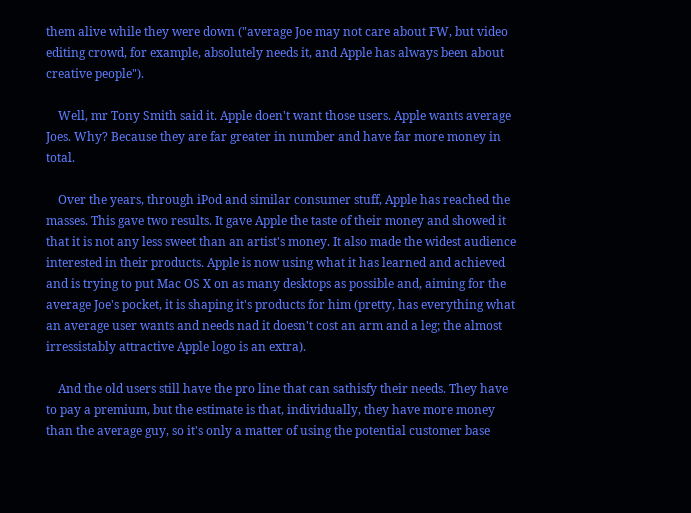them alive while they were down ("average Joe may not care about FW, but video editing crowd, for example, absolutely needs it, and Apple has always been about creative people").

    Well, mr Tony Smith said it. Apple doen't want those users. Apple wants average Joes. Why? Because they are far greater in number and have far more money in total.

    Over the years, through iPod and similar consumer stuff, Apple has reached the masses. This gave two results. It gave Apple the taste of their money and showed it that it is not any less sweet than an artist's money. It also made the widest audience interested in their products. Apple is now using what it has learned and achieved and is trying to put Mac OS X on as many desktops as possible and, aiming for the average Joe's pocket, it is shaping it's products for him (pretty, has everything what an average user wants and needs nad it doesn't cost an arm and a leg; the almost irressistably attractive Apple logo is an extra).

    And the old users still have the pro line that can sathisfy their needs. They have to pay a premium, but the estimate is that, individually, they have more money than the average guy, so it's only a matter of using the potential customer base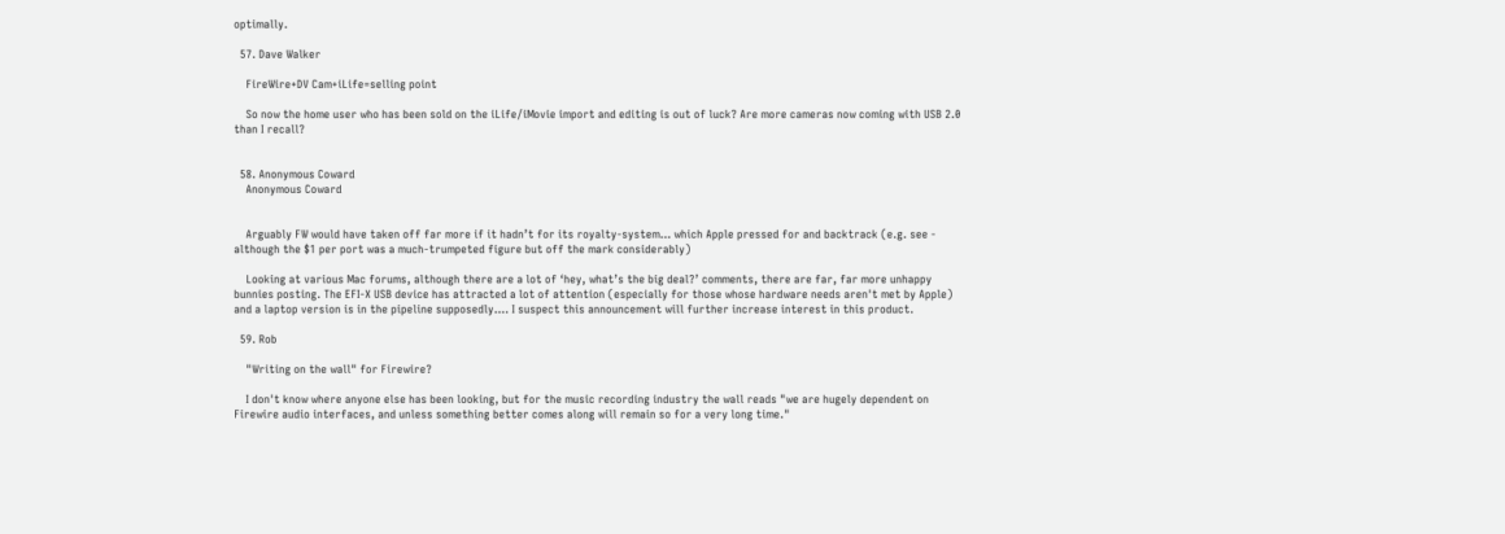optimally.

  57. Dave Walker

    FireWire+DV Cam+iLife=selling point

    So now the home user who has been sold on the iLife/iMovie import and editing is out of luck? Are more cameras now coming with USB 2.0 than I recall?


  58. Anonymous Coward
    Anonymous Coward


    Arguably FW would have taken off far more if it hadn’t for its royalty-system… which Apple pressed for and backtrack (e.g. see - although the $1 per port was a much-trumpeted figure but off the mark considerably)

    Looking at various Mac forums, although there are a lot of ‘hey, what’s the big deal?’ comments, there are far, far more unhappy bunnies posting. The EFI-X USB device has attracted a lot of attention (especially for those whose hardware needs aren't met by Apple) and a laptop version is in the pipeline supposedly…. I suspect this announcement will further increase interest in this product.

  59. Rob

    "Writing on the wall" for Firewire?

    I don't know where anyone else has been looking, but for the music recording industry the wall reads "we are hugely dependent on Firewire audio interfaces, and unless something better comes along will remain so for a very long time."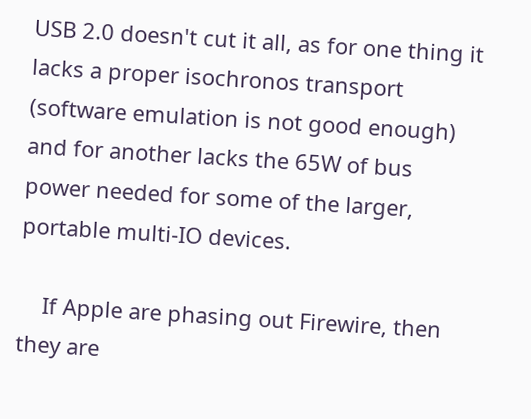USB 2.0 doesn't cut it all, as for one thing it lacks a proper isochronos transport (software emulation is not good enough) and for another lacks the 65W of bus power needed for some of the larger, portable multi-IO devices.

    If Apple are phasing out Firewire, then they are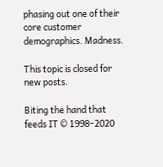phasing out one of their core customer demographics. Madness.

This topic is closed for new posts.

Biting the hand that feeds IT © 1998–2020